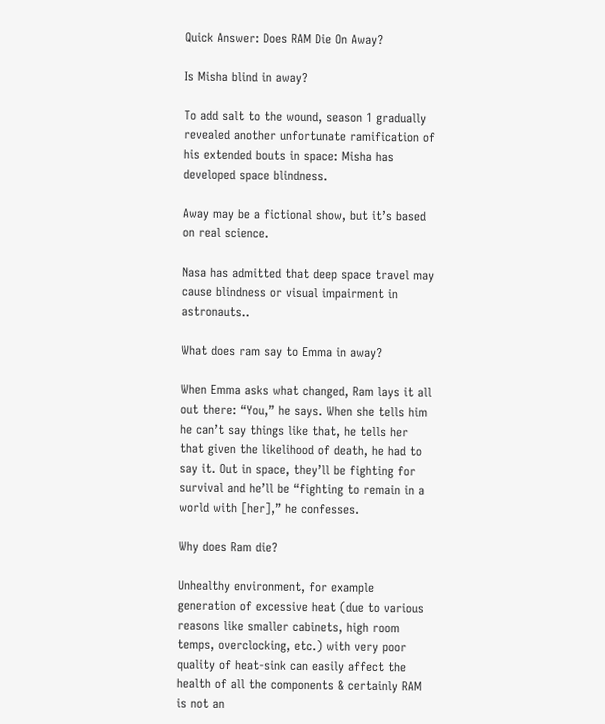Quick Answer: Does RAM Die On Away?

Is Misha blind in away?

To add salt to the wound, season 1 gradually revealed another unfortunate ramification of his extended bouts in space: Misha has developed space blindness.

Away may be a fictional show, but it’s based on real science.

Nasa has admitted that deep space travel may cause blindness or visual impairment in astronauts..

What does ram say to Emma in away?

When Emma asks what changed, Ram lays it all out there: “You,” he says. When she tells him he can’t say things like that, he tells her that given the likelihood of death, he had to say it. Out in space, they’ll be fighting for survival and he’ll be “fighting to remain in a world with [her],” he confesses.

Why does Ram die?

Unhealthy environment, for example generation of excessive heat (due to various reasons like smaller cabinets, high room temps, overclocking, etc.) with very poor quality of heat-sink can easily affect the health of all the components & certainly RAM is not an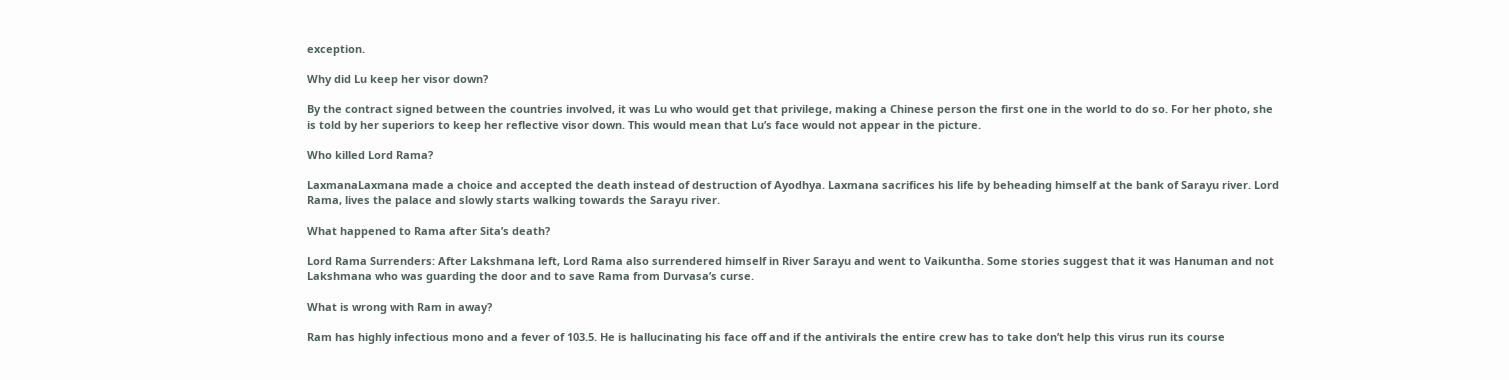exception.

Why did Lu keep her visor down?

By the contract signed between the countries involved, it was Lu who would get that privilege, making a Chinese person the first one in the world to do so. For her photo, she is told by her superiors to keep her reflective visor down. This would mean that Lu’s face would not appear in the picture.

Who killed Lord Rama?

LaxmanaLaxmana made a choice and accepted the death instead of destruction of Ayodhya. Laxmana sacrifices his life by beheading himself at the bank of Sarayu river. Lord Rama, lives the palace and slowly starts walking towards the Sarayu river.

What happened to Rama after Sita’s death?

Lord Rama Surrenders: After Lakshmana left, Lord Rama also surrendered himself in River Sarayu and went to Vaikuntha. Some stories suggest that it was Hanuman and not Lakshmana who was guarding the door and to save Rama from Durvasa’s curse.

What is wrong with Ram in away?

Ram has highly infectious mono and a fever of 103.5. He is hallucinating his face off and if the antivirals the entire crew has to take don’t help this virus run its course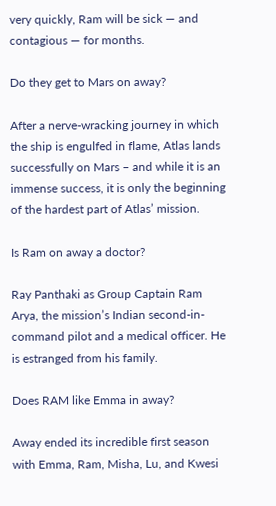very quickly, Ram will be sick — and contagious — for months.

Do they get to Mars on away?

After a nerve-wracking journey in which the ship is engulfed in flame, Atlas lands successfully on Mars – and while it is an immense success, it is only the beginning of the hardest part of Atlas’ mission.

Is Ram on away a doctor?

Ray Panthaki as Group Captain Ram Arya, the mission’s Indian second-in-command pilot and a medical officer. He is estranged from his family.

Does RAM like Emma in away?

Away ended its incredible first season with Emma, Ram, Misha, Lu, and Kwesi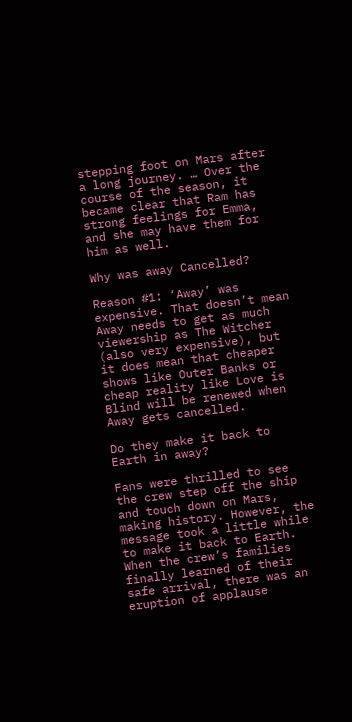stepping foot on Mars after a long journey. … Over the course of the season, it became clear that Ram has strong feelings for Emma, and she may have them for him as well.

Why was away Cancelled?

Reason #1: ‘Away’ was expensive. That doesn’t mean Away needs to get as much viewership as The Witcher (also very expensive), but it does mean that cheaper shows like Outer Banks or cheap reality like Love is Blind will be renewed when Away gets cancelled.

Do they make it back to Earth in away?

Fans were thrilled to see the crew step off the ship and touch down on Mars, making history. However, the message took a little while to make it back to Earth. When the crew’s families finally learned of their safe arrival, there was an eruption of applause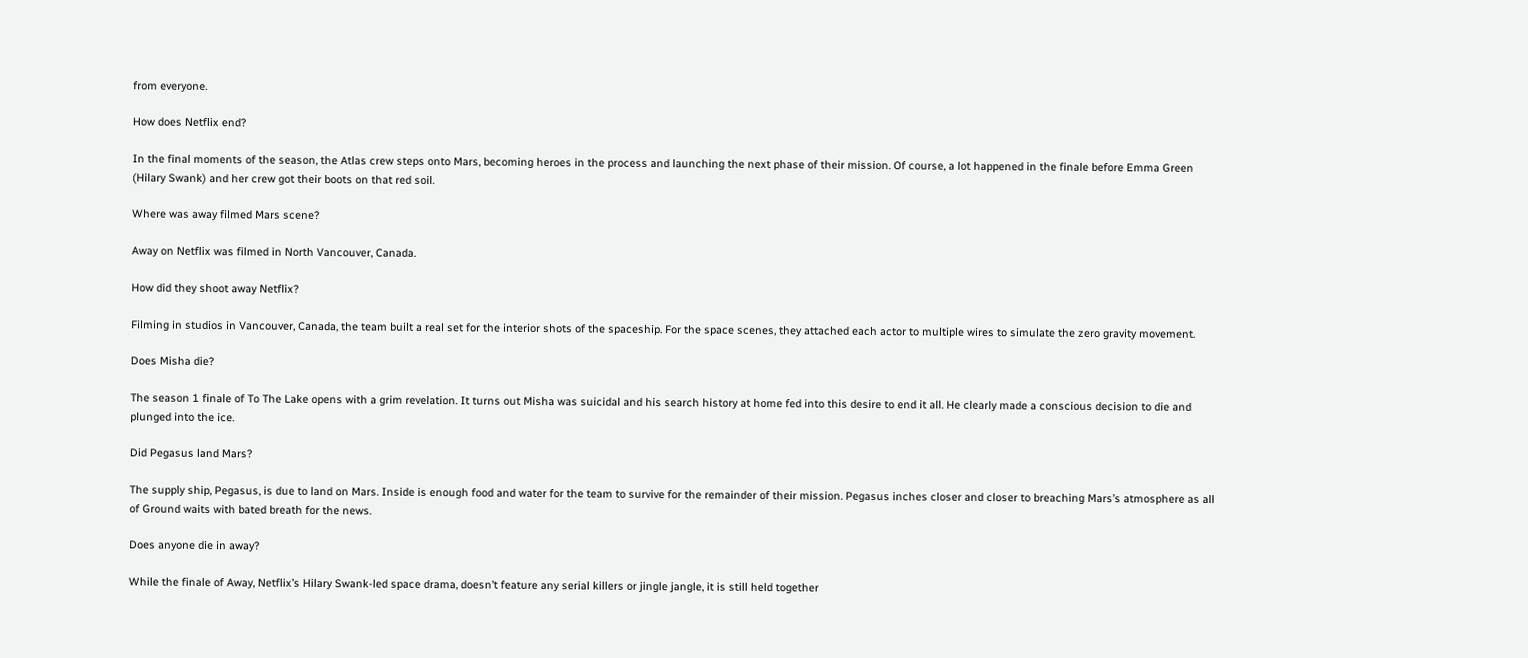from everyone.

How does Netflix end?

In the final moments of the season, the Atlas crew steps onto Mars, becoming heroes in the process and launching the next phase of their mission. Of course, a lot happened in the finale before Emma Green (Hilary Swank) and her crew got their boots on that red soil.

Where was away filmed Mars scene?

Away on Netflix was filmed in North Vancouver, Canada.

How did they shoot away Netflix?

Filming in studios in Vancouver, Canada, the team built a real set for the interior shots of the spaceship. For the space scenes, they attached each actor to multiple wires to simulate the zero gravity movement.

Does Misha die?

The season 1 finale of To The Lake opens with a grim revelation. It turns out Misha was suicidal and his search history at home fed into this desire to end it all. He clearly made a conscious decision to die and plunged into the ice.

Did Pegasus land Mars?

The supply ship, Pegasus, is due to land on Mars. Inside is enough food and water for the team to survive for the remainder of their mission. Pegasus inches closer and closer to breaching Mars’s atmosphere as all of Ground waits with bated breath for the news.

Does anyone die in away?

While the finale of Away, Netflix’s Hilary Swank-led space drama, doesn’t feature any serial killers or jingle jangle, it is still held together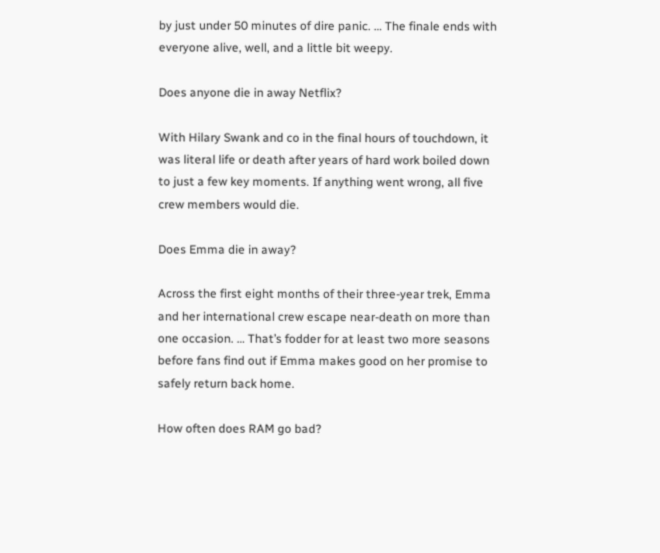by just under 50 minutes of dire panic. … The finale ends with everyone alive, well, and a little bit weepy.

Does anyone die in away Netflix?

With Hilary Swank and co in the final hours of touchdown, it was literal life or death after years of hard work boiled down to just a few key moments. If anything went wrong, all five crew members would die.

Does Emma die in away?

Across the first eight months of their three-year trek, Emma and her international crew escape near-death on more than one occasion. … That’s fodder for at least two more seasons before fans find out if Emma makes good on her promise to safely return back home.

How often does RAM go bad?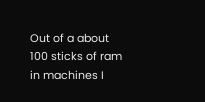Out of a about 100 sticks of ram in machines I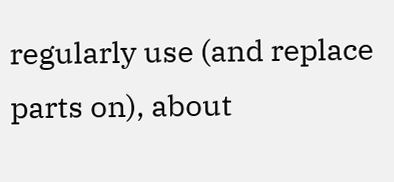regularly use (and replace parts on), about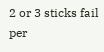2 or 3 sticks fail per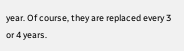year. Of course, they are replaced every 3 or 4 years.